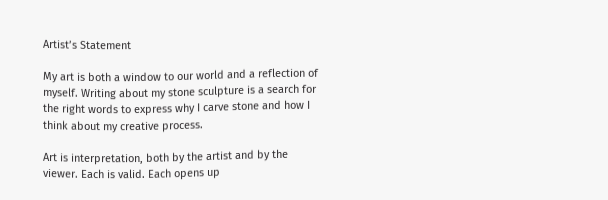Artist’s Statement

My art is both a window to our world and a reflection of myself. Writing about my stone sculpture is a search for the right words to express why I carve stone and how I think about my creative process.

Art is interpretation, both by the artist and by the viewer. Each is valid. Each opens up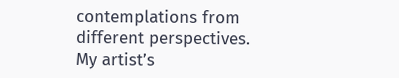contemplations from different perspectives. My artist’s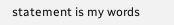statement is my words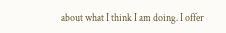about what I think I am doing. I offer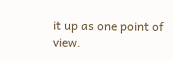it up as one point of view.